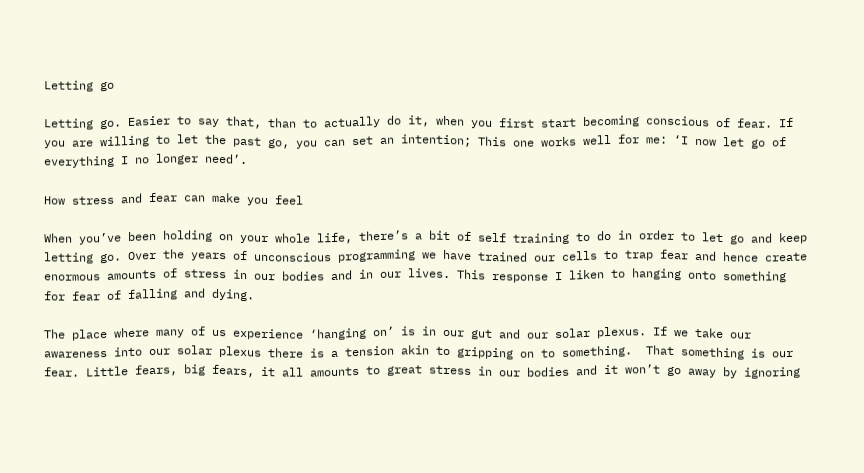Letting go

Letting go. Easier to say that, than to actually do it, when you first start becoming conscious of fear. If you are willing to let the past go, you can set an intention; This one works well for me: ‘I now let go of everything I no longer need’.

How stress and fear can make you feel

When you’ve been holding on your whole life, there’s a bit of self training to do in order to let go and keep letting go. Over the years of unconscious programming we have trained our cells to trap fear and hence create enormous amounts of stress in our bodies and in our lives. This response I liken to hanging onto something for fear of falling and dying.

The place where many of us experience ‘hanging on’ is in our gut and our solar plexus. If we take our awareness into our solar plexus there is a tension akin to gripping on to something.  That something is our fear. Little fears, big fears, it all amounts to great stress in our bodies and it won’t go away by ignoring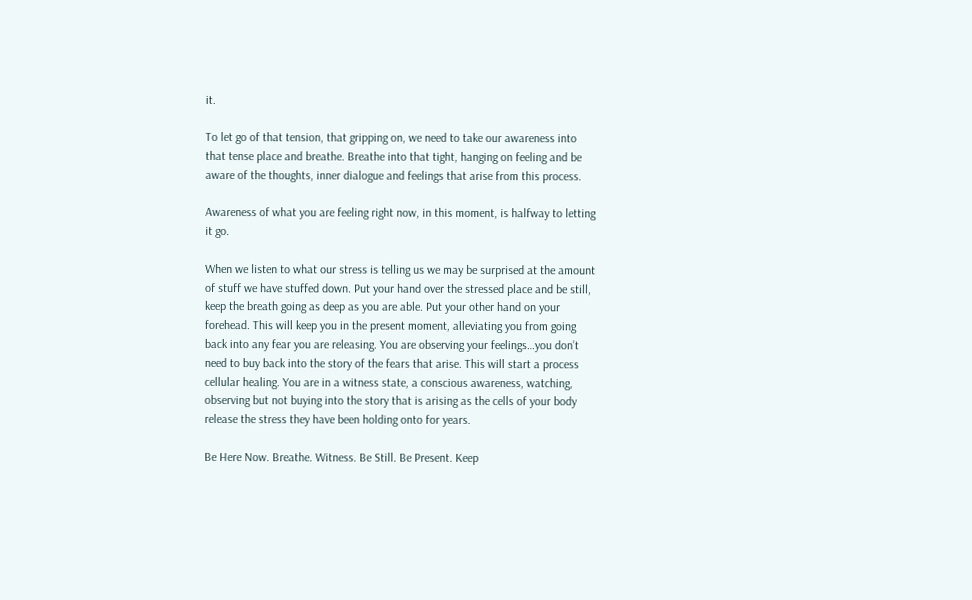it.

To let go of that tension, that gripping on, we need to take our awareness into that tense place and breathe. Breathe into that tight, hanging on feeling and be aware of the thoughts, inner dialogue and feelings that arise from this process.

Awareness of what you are feeling right now, in this moment, is halfway to letting it go.

When we listen to what our stress is telling us we may be surprised at the amount of stuff we have stuffed down. Put your hand over the stressed place and be still, keep the breath going as deep as you are able. Put your other hand on your forehead. This will keep you in the present moment, alleviating you from going back into any fear you are releasing. You are observing your feelings…you don’t need to buy back into the story of the fears that arise. This will start a process cellular healing. You are in a witness state, a conscious awareness, watching, observing but not buying into the story that is arising as the cells of your body release the stress they have been holding onto for years.

Be Here Now. Breathe. Witness. Be Still. Be Present. Keep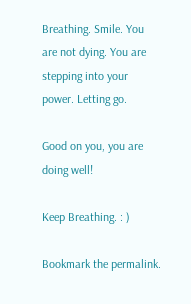Breathing. Smile. You are not dying. You are stepping into your power. Letting go.

Good on you, you are doing well!

Keep Breathing. : )

Bookmark the permalink.